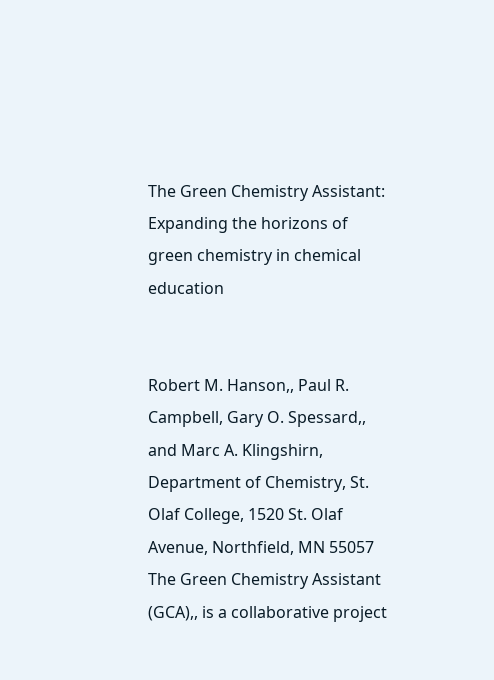The Green Chemistry Assistant: Expanding the horizons of green chemistry in chemical education


Robert M. Hanson,, Paul R. Campbell, Gary O. Spessard,, and Marc A. Klingshirn, Department of Chemistry, St. Olaf College, 1520 St. Olaf Avenue, Northfield, MN 55057
The Green Chemistry Assistant (GCA),, is a collaborative project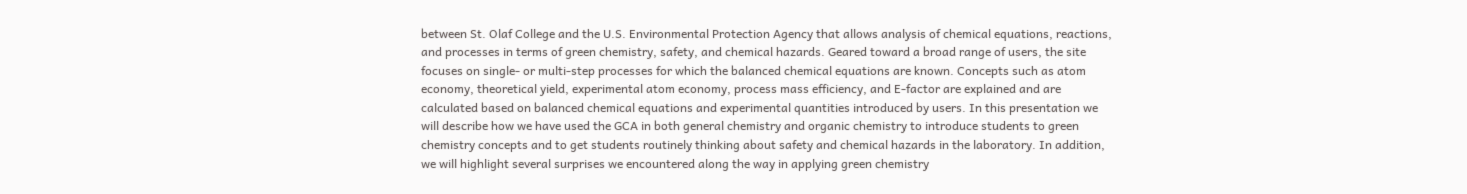between St. Olaf College and the U.S. Environmental Protection Agency that allows analysis of chemical equations, reactions, and processes in terms of green chemistry, safety, and chemical hazards. Geared toward a broad range of users, the site focuses on single- or multi-step processes for which the balanced chemical equations are known. Concepts such as atom economy, theoretical yield, experimental atom economy, process mass efficiency, and E-factor are explained and are calculated based on balanced chemical equations and experimental quantities introduced by users. In this presentation we will describe how we have used the GCA in both general chemistry and organic chemistry to introduce students to green chemistry concepts and to get students routinely thinking about safety and chemical hazards in the laboratory. In addition, we will highlight several surprises we encountered along the way in applying green chemistry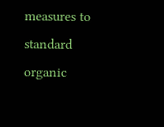measures to standard organic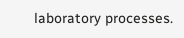laboratory processes.